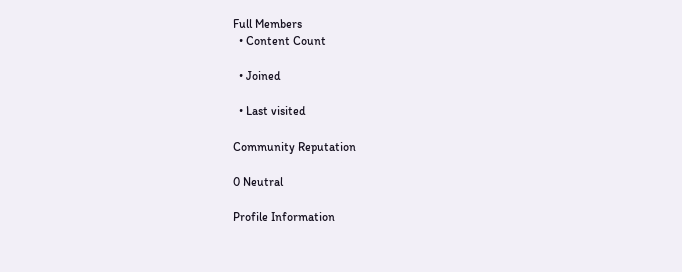Full Members
  • Content Count

  • Joined

  • Last visited

Community Reputation

0 Neutral

Profile Information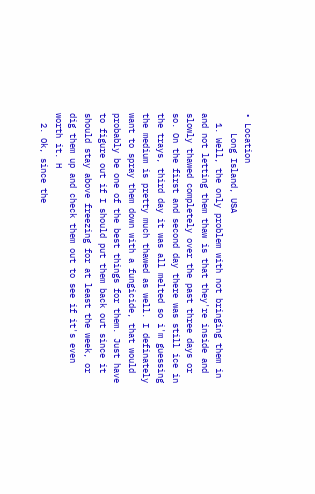• Location
    Long Island, USA
  1. Well, the only problem with not bringing them in and not letting them thaw is that they're inside and slowly thawed completely over the past three days or so. On the first and second day there was still ice in the trays, third day it was all melted so i'm guessing the medium is pretty much thawed as well. I definately want to spray them down with a fungicide, that would probably be one of the best things for them. Just have to figure out if I should put them back out since it should stay above freezing for at least the week, or dig them up and check them out to see if it's even worth it. H
  2. Ok, since the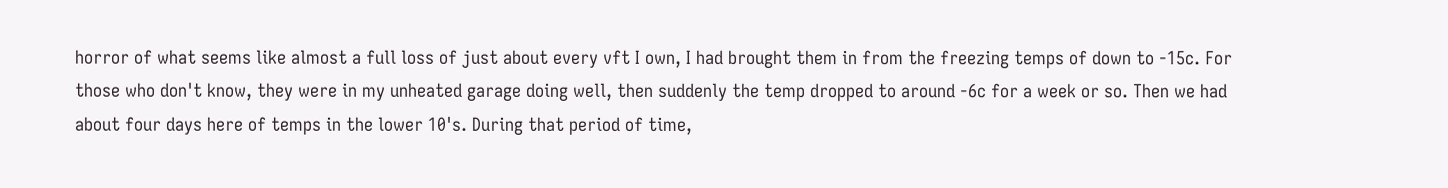horror of what seems like almost a full loss of just about every vft I own, I had brought them in from the freezing temps of down to -15c. For those who don't know, they were in my unheated garage doing well, then suddenly the temp dropped to around -6c for a week or so. Then we had about four days here of temps in the lower 10's. During that period of time,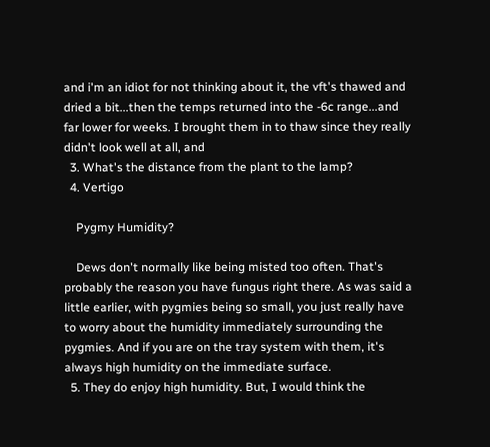and i'm an idiot for not thinking about it, the vft's thawed and dried a bit...then the temps returned into the -6c range...and far lower for weeks. I brought them in to thaw since they really didn't look well at all, and
  3. What's the distance from the plant to the lamp?
  4. Vertigo

    Pygmy Humidity?

    Dews don't normally like being misted too often. That's probably the reason you have fungus right there. As was said a little earlier, with pygmies being so small, you just really have to worry about the humidity immediately surrounding the pygmies. And if you are on the tray system with them, it's always high humidity on the immediate surface.
  5. They do enjoy high humidity. But, I would think the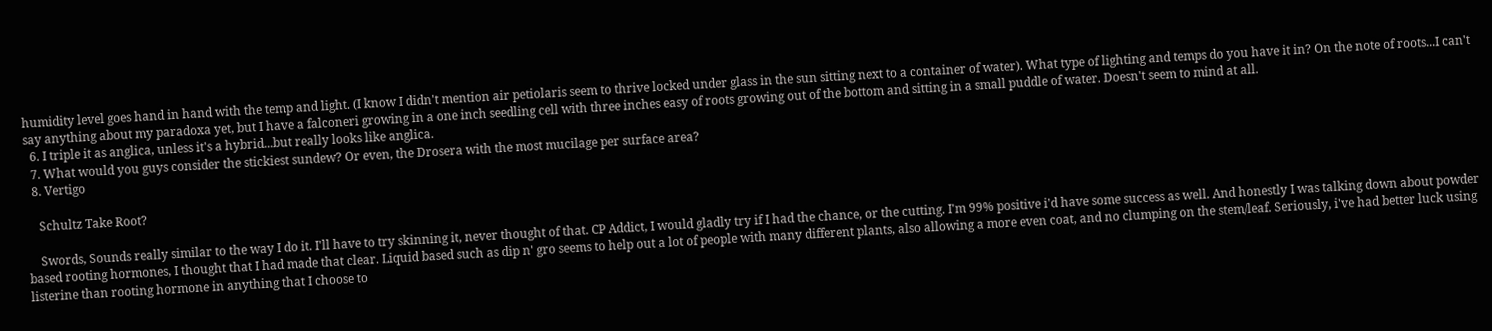humidity level goes hand in hand with the temp and light. (I know I didn't mention air petiolaris seem to thrive locked under glass in the sun sitting next to a container of water). What type of lighting and temps do you have it in? On the note of roots...I can't say anything about my paradoxa yet, but I have a falconeri growing in a one inch seedling cell with three inches easy of roots growing out of the bottom and sitting in a small puddle of water. Doesn't seem to mind at all.
  6. I triple it as anglica, unless it's a hybrid...but really looks like anglica.
  7. What would you guys consider the stickiest sundew? Or even, the Drosera with the most mucilage per surface area?
  8. Vertigo

    Schultz Take Root?

    Swords, Sounds really similar to the way I do it. I'll have to try skinning it, never thought of that. CP Addict, I would gladly try if I had the chance, or the cutting. I'm 99% positive i'd have some success as well. And honestly I was talking down about powder based rooting hormones, I thought that I had made that clear. Liquid based such as dip n' gro seems to help out a lot of people with many different plants, also allowing a more even coat, and no clumping on the stem/leaf. Seriously, i've had better luck using listerine than rooting hormone in anything that I choose to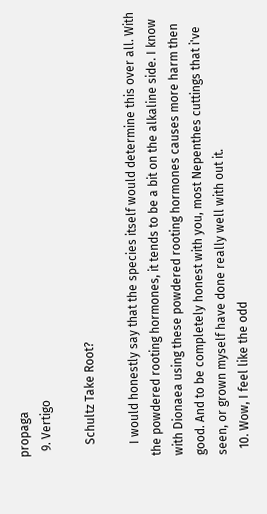propaga
  9. Vertigo

    Schultz Take Root?

    I would honestly say that the species itself would determine this over all. With the powdered rooting hormones, it tends to be a bit on the alkaline side. I know with Dionaea using these powdered rooting hormones causes more harm then good. And to be completely honest with you, most Nepenthes cuttings that i've seen, or grown myself have done really well with out it.
  10. Wow, I feel like the odd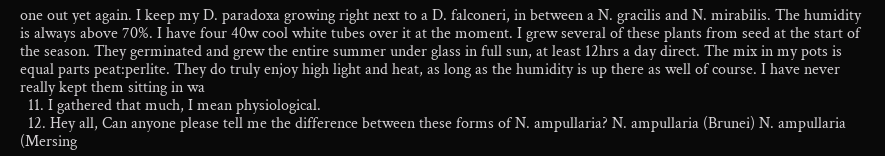one out yet again. I keep my D. paradoxa growing right next to a D. falconeri, in between a N. gracilis and N. mirabilis. The humidity is always above 70%. I have four 40w cool white tubes over it at the moment. I grew several of these plants from seed at the start of the season. They germinated and grew the entire summer under glass in full sun, at least 12hrs a day direct. The mix in my pots is equal parts peat:perlite. They do truly enjoy high light and heat, as long as the humidity is up there as well of course. I have never really kept them sitting in wa
  11. I gathered that much, I mean physiological.
  12. Hey all, Can anyone please tell me the difference between these forms of N. ampullaria? N. ampullaria (Brunei) N. ampullaria (Mersing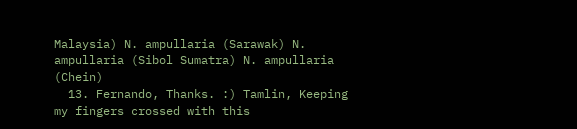Malaysia) N. ampullaria (Sarawak) N. ampullaria (Sibol Sumatra) N. ampullaria (Chein)
  13. Fernando, Thanks. :) Tamlin, Keeping my fingers crossed with this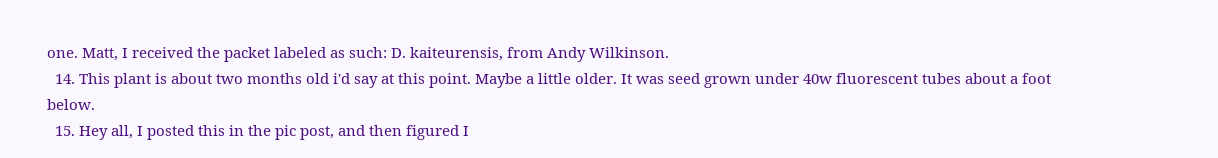one. Matt, I received the packet labeled as such: D. kaiteurensis, from Andy Wilkinson.
  14. This plant is about two months old i'd say at this point. Maybe a little older. It was seed grown under 40w fluorescent tubes about a foot below.
  15. Hey all, I posted this in the pic post, and then figured I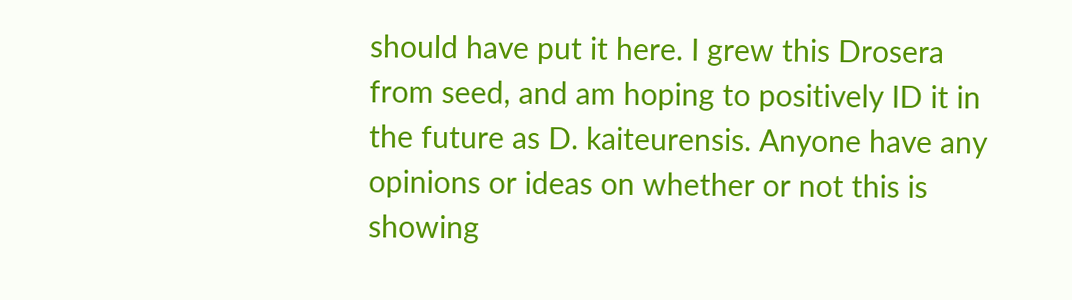should have put it here. I grew this Drosera from seed, and am hoping to positively ID it in the future as D. kaiteurensis. Anyone have any opinions or ideas on whether or not this is showing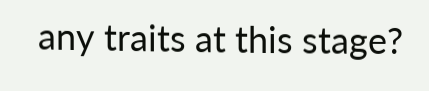any traits at this stage?